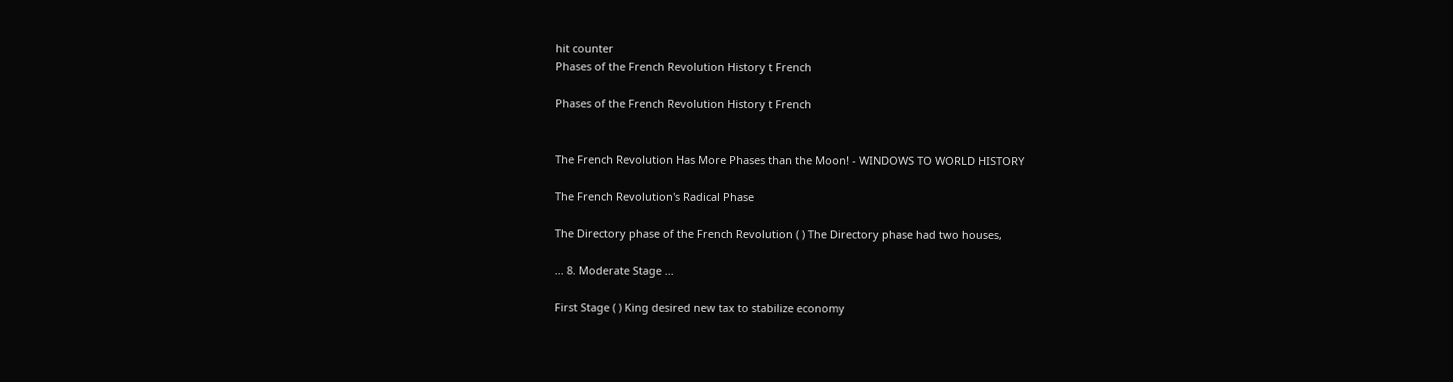hit counter
Phases of the French Revolution History t French

Phases of the French Revolution History t French


The French Revolution Has More Phases than the Moon! - WINDOWS TO WORLD HISTORY

The French Revolution's Radical Phase

The Directory phase of the French Revolution ( ) The Directory phase had two houses,

... 8. Moderate Stage ...

First Stage ( ) King desired new tax to stabilize economy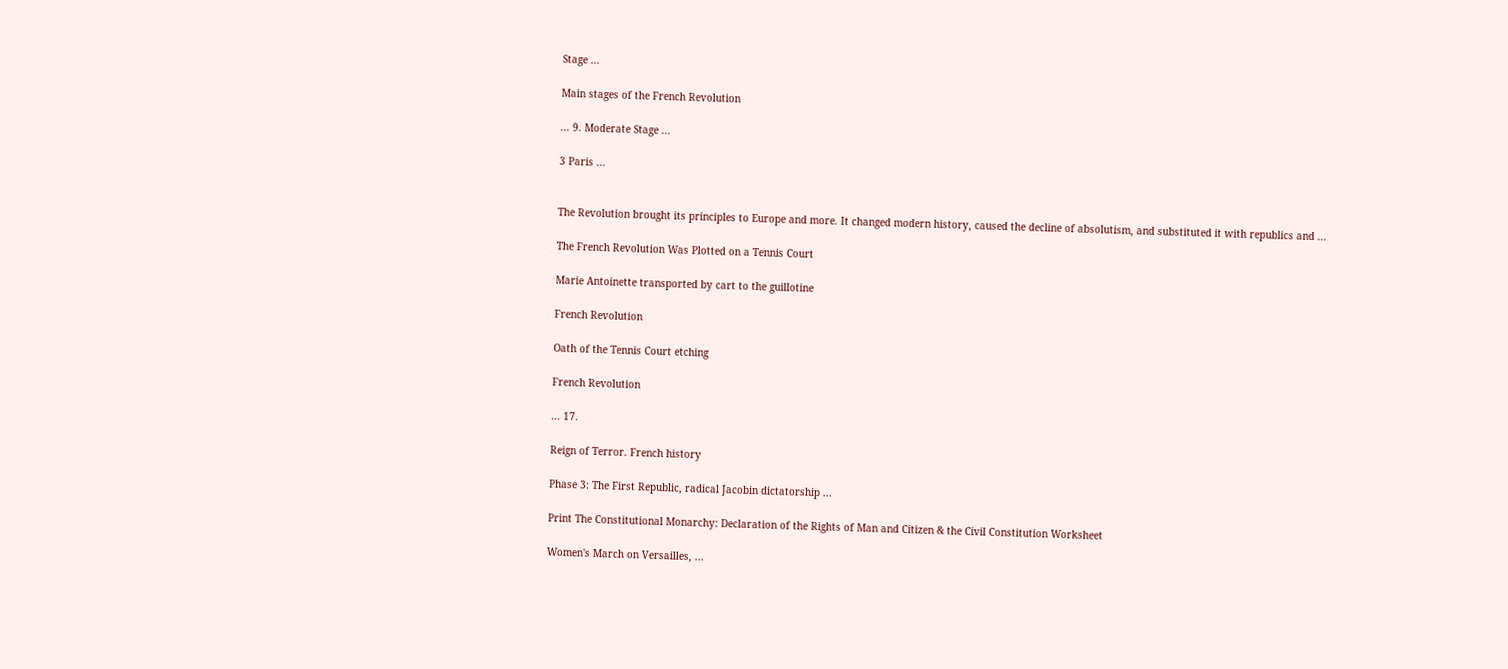Stage ...

Main stages of the French Revolution

... 9. Moderate Stage ...

3 Paris ...


The Revolution brought its principles to Europe and more. It changed modern history, caused the decline of absolutism, and substituted it with republics and ...

The French Revolution Was Plotted on a Tennis Court

Marie Antoinette transported by cart to the guillotine

French Revolution

Oath of the Tennis Court etching

French Revolution

... 17.

Reign of Terror. French history

Phase 3: The First Republic, radical Jacobin dictatorship ...

Print The Constitutional Monarchy: Declaration of the Rights of Man and Citizen & the Civil Constitution Worksheet

Women's March on Versailles, ...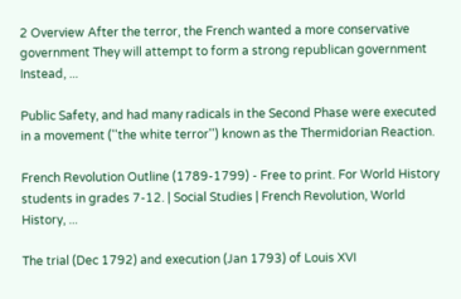2 Overview After the terror, the French wanted a more conservative government They will attempt to form a strong republican government Instead, ...

Public Safety, and had many radicals in the Second Phase were executed in a movement (''the white terror'') known as the Thermidorian Reaction.

French Revolution Outline (1789-1799) - Free to print. For World History students in grades 7-12. | Social Studies | French Revolution, World History, ...

The trial (Dec 1792) and execution (Jan 1793) of Louis XVI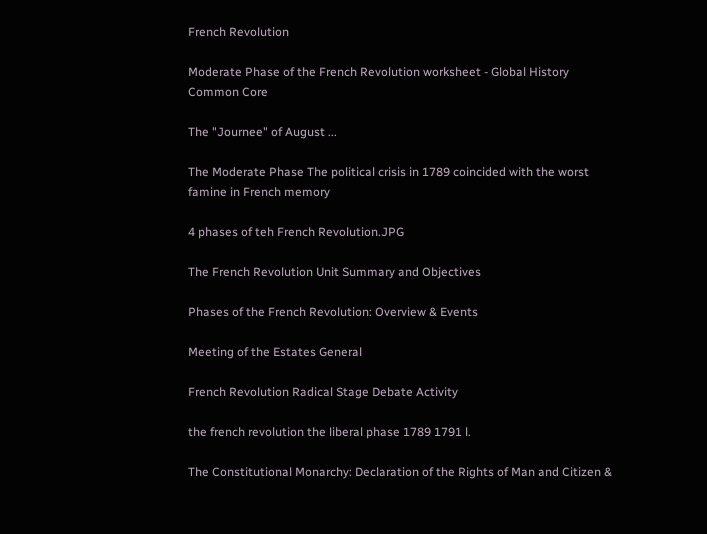French Revolution

Moderate Phase of the French Revolution worksheet - Global History Common Core

The "Journee" of August ...

The Moderate Phase The political crisis in 1789 coincided with the worst famine in French memory

4 phases of teh French Revolution.JPG

The French Revolution Unit Summary and Objectives

Phases of the French Revolution: Overview & Events

Meeting of the Estates General

French Revolution Radical Stage Debate Activity

the french revolution the liberal phase 1789 1791 l.

The Constitutional Monarchy: Declaration of the Rights of Man and Citizen &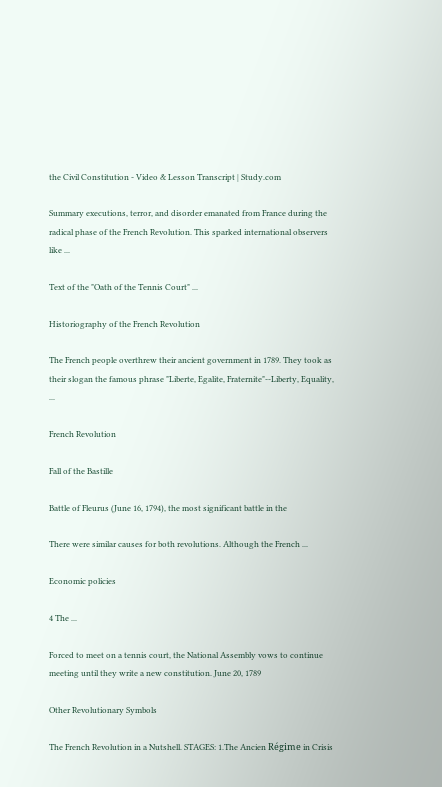the Civil Constitution - Video & Lesson Transcript | Study.com

Summary executions, terror, and disorder emanated from France during the radical phase of the French Revolution. This sparked international observers like ...

Text of the "Oath of the Tennis Court" ...

Historiography of the French Revolution

The French people overthrew their ancient government in 1789. They took as their slogan the famous phrase "Liberte, Egalite, Fraternite"--Liberty, Equality, ...

French Revolution

Fall of the Bastille

Battle of Fleurus (June 16, 1794), the most significant battle in the

There were similar causes for both revolutions. Although the French ...

Economic policies

4 The ...

Forced to meet on a tennis court, the National Assembly vows to continue meeting until they write a new constitution. June 20, 1789

Other Revolutionary Symbols

The French Revolution in a Nutshell. STAGES: 1.The Ancien Régime in Crisis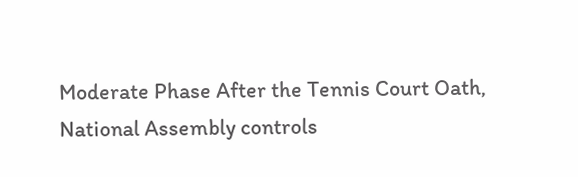Moderate Phase After the Tennis Court Oath, National Assembly controls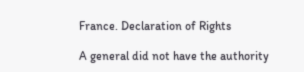France. Declaration of Rights

A general did not have the authority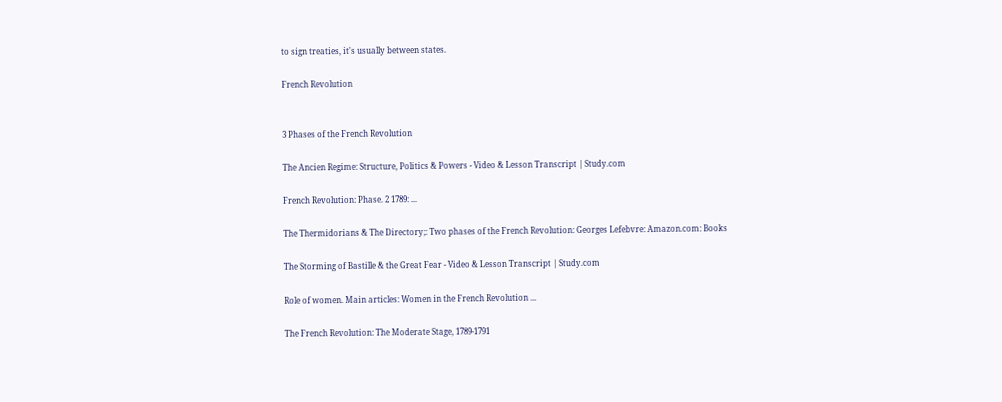to sign treaties, it's usually between states.

French Revolution


3 Phases of the French Revolution

The Ancien Regime: Structure, Politics & Powers - Video & Lesson Transcript | Study.com

French Revolution: Phase. 2 1789: ...

The Thermidorians & The Directory;: Two phases of the French Revolution: Georges Lefebvre: Amazon.com: Books

The Storming of Bastille & the Great Fear - Video & Lesson Transcript | Study.com

Role of women. Main articles: Women in the French Revolution ...

The French Revolution: The Moderate Stage, 1789-1791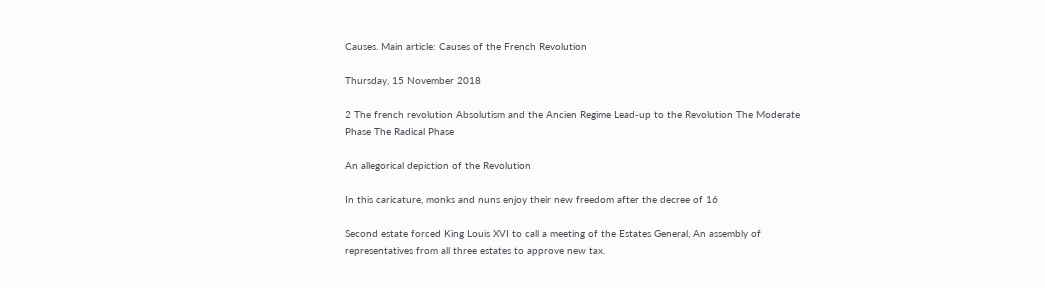Causes. Main article: Causes of the French Revolution

Thursday, 15 November 2018

2 The french revolution Absolutism and the Ancien Regime Lead-up to the Revolution The Moderate Phase The Radical Phase

An allegorical depiction of the Revolution

In this caricature, monks and nuns enjoy their new freedom after the decree of 16

Second estate forced King Louis XVI to call a meeting of the Estates General, An assembly of representatives from all three estates to approve new tax.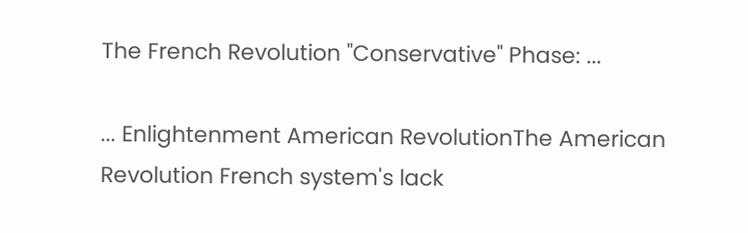The French Revolution "Conservative" Phase: ...

... Enlightenment American RevolutionThe American Revolution French system's lack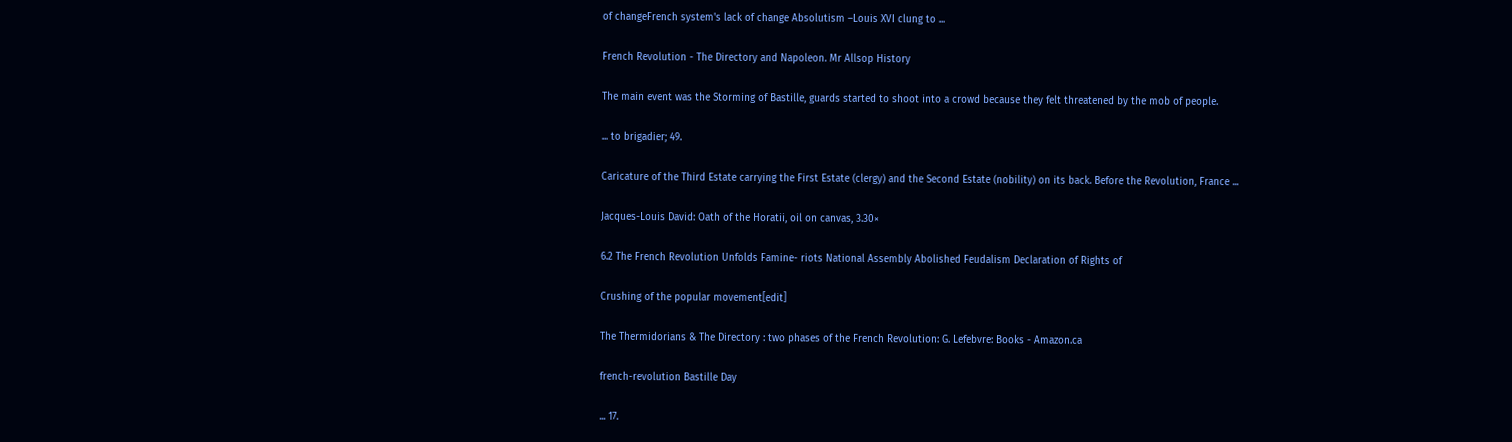of changeFrench system's lack of change Absolutism –Louis XVI clung to ...

French Revolution - The Directory and Napoleon. Mr Allsop History

The main event was the Storming of Bastille, guards started to shoot into a crowd because they felt threatened by the mob of people.

... to brigadier; 49.

Caricature of the Third Estate carrying the First Estate (clergy) and the Second Estate (nobility) on its back. Before the Revolution, France ...

Jacques-Louis David: Oath of the Horatii, oil on canvas, 3.30×

6.2 The French Revolution Unfolds Famine- riots National Assembly Abolished Feudalism Declaration of Rights of

Crushing of the popular movement[edit]

The Thermidorians & The Directory : two phases of the French Revolution: G. Lefebvre: Books - Amazon.ca

french-revolution Bastille Day

... 17.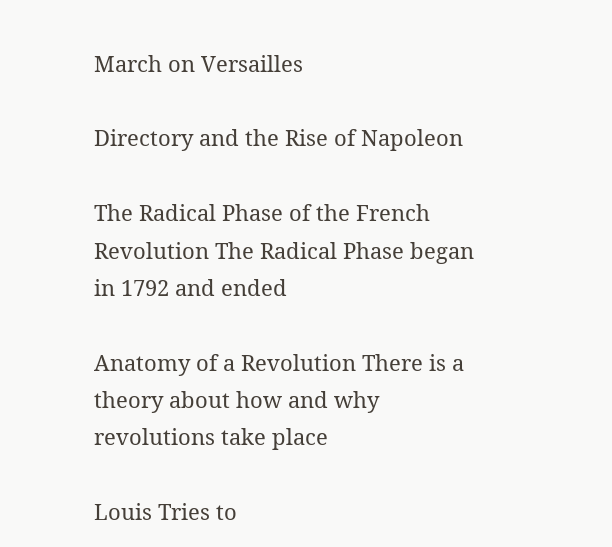March on Versailles

Directory and the Rise of Napoleon

The Radical Phase of the French Revolution The Radical Phase began in 1792 and ended

Anatomy of a Revolution There is a theory about how and why revolutions take place

Louis Tries to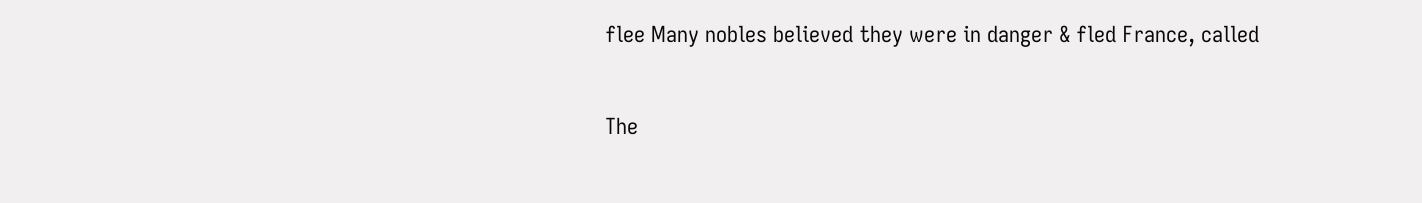flee Many nobles believed they were in danger & fled France, called


The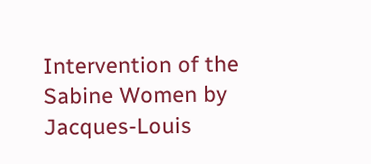Intervention of the Sabine Women by Jacques-Louis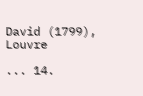David (1799), Louvre

... 14.